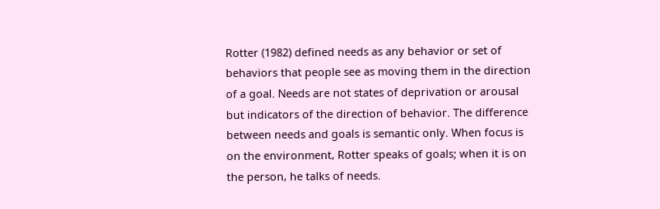Rotter (1982) defined needs as any behavior or set of behaviors that people see as moving them in the direction of a goal. Needs are not states of deprivation or arousal but indicators of the direction of behavior. The difference between needs and goals is semantic only. When focus is on the environment, Rotter speaks of goals; when it is on the person, he talks of needs.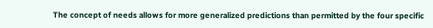The concept of needs allows for more generalized predictions than permitted by the four specific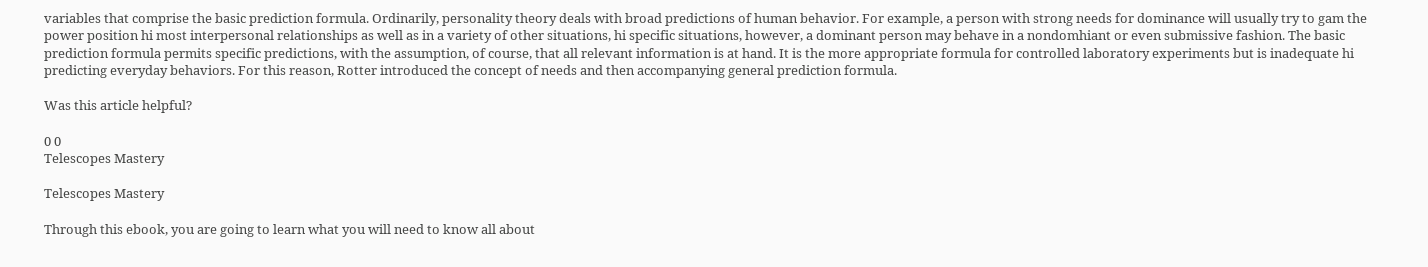variables that comprise the basic prediction formula. Ordinarily, personality theory deals with broad predictions of human behavior. For example, a person with strong needs for dominance will usually try to gam the power position hi most interpersonal relationships as well as in a variety of other situations, hi specific situations, however, a dominant person may behave in a nondomhiant or even submissive fashion. The basic prediction formula permits specific predictions, with the assumption, of course, that all relevant information is at hand. It is the more appropriate formula for controlled laboratory experiments but is inadequate hi predicting everyday behaviors. For this reason, Rotter introduced the concept of needs and then accompanying general prediction formula.

Was this article helpful?

0 0
Telescopes Mastery

Telescopes Mastery

Through this ebook, you are going to learn what you will need to know all about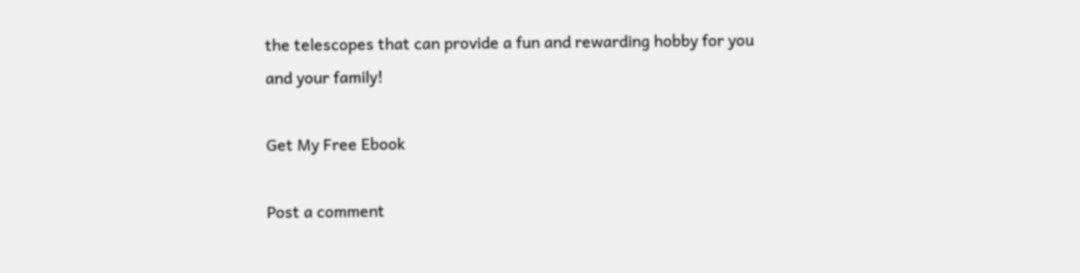the telescopes that can provide a fun and rewarding hobby for you and your family!

Get My Free Ebook

Post a comment